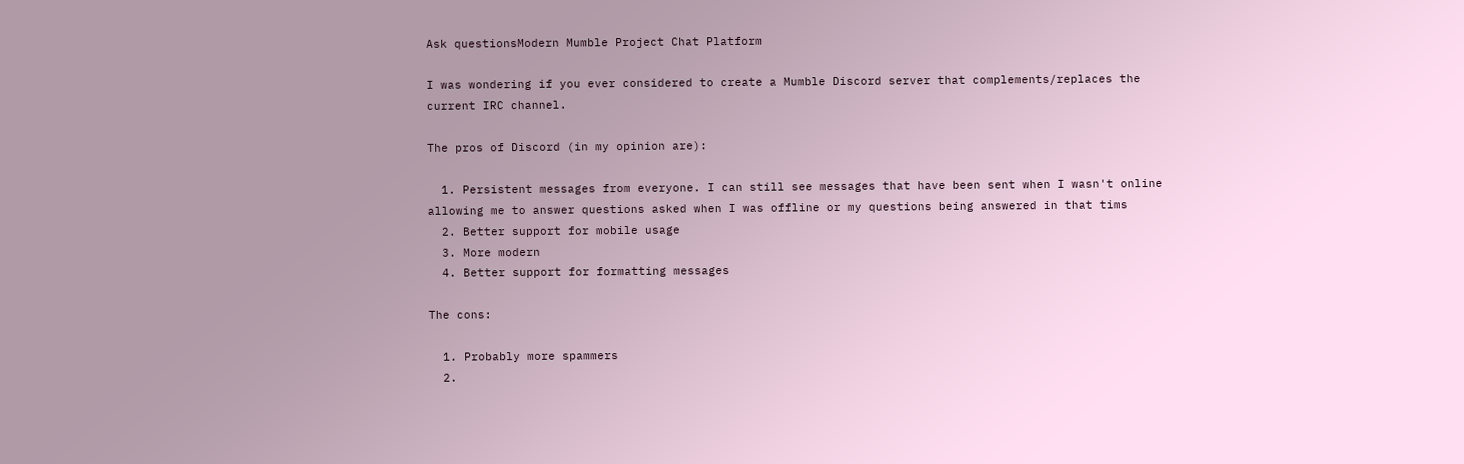Ask questionsModern Mumble Project Chat Platform

I was wondering if you ever considered to create a Mumble Discord server that complements/replaces the current IRC channel.

The pros of Discord (in my opinion are):

  1. Persistent messages from everyone. I can still see messages that have been sent when I wasn't online allowing me to answer questions asked when I was offline or my questions being answered in that tims
  2. Better support for mobile usage
  3. More modern
  4. Better support for formatting messages

The cons:

  1. Probably more spammers
  2.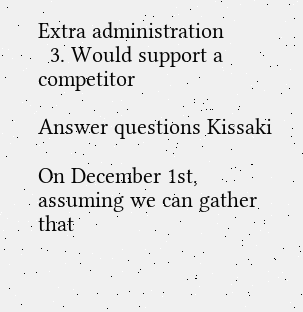Extra administration
  3. Would support a competitor

Answer questions Kissaki

On December 1st, assuming we can gather that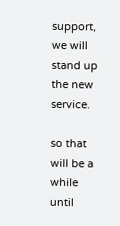support, we will stand up the new service.

so that will be a while until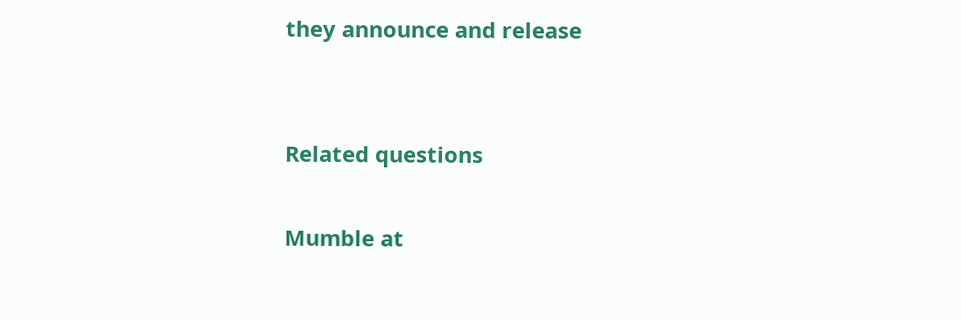they announce and release


Related questions

Mumble at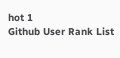hot 1
Github User Rank List